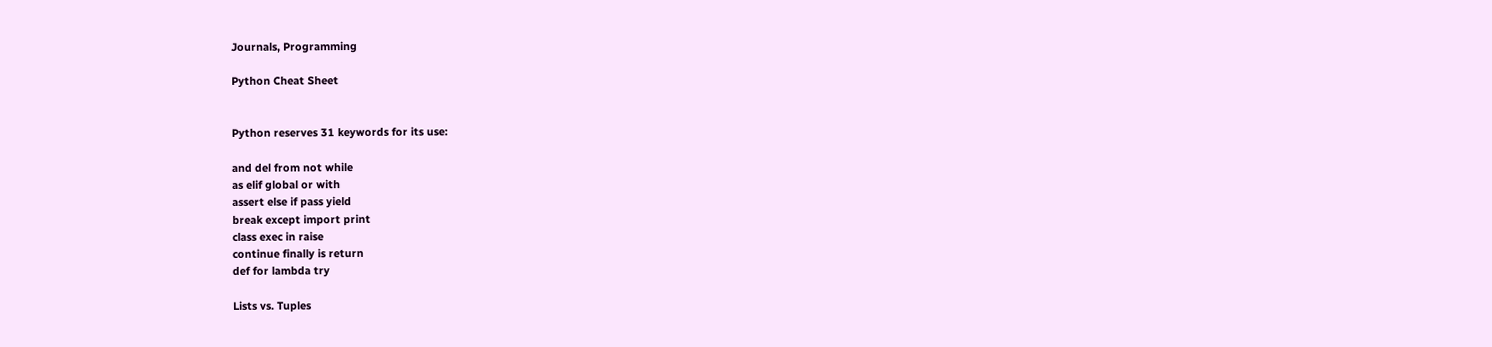Journals, Programming

Python Cheat Sheet


Python reserves 31 keywords for its use:

and del from not while
as elif global or with
assert else if pass yield
break except import print
class exec in raise
continue finally is return
def for lambda try

Lists vs. Tuples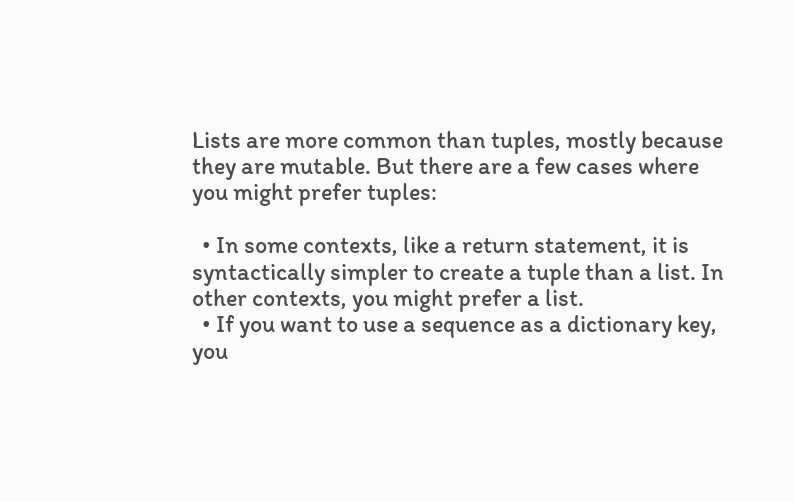Lists are more common than tuples, mostly because they are mutable. But there are a few cases where you might prefer tuples:

  • In some contexts, like a return statement, it is syntactically simpler to create a tuple than a list. In other contexts, you might prefer a list.
  • If you want to use a sequence as a dictionary key, you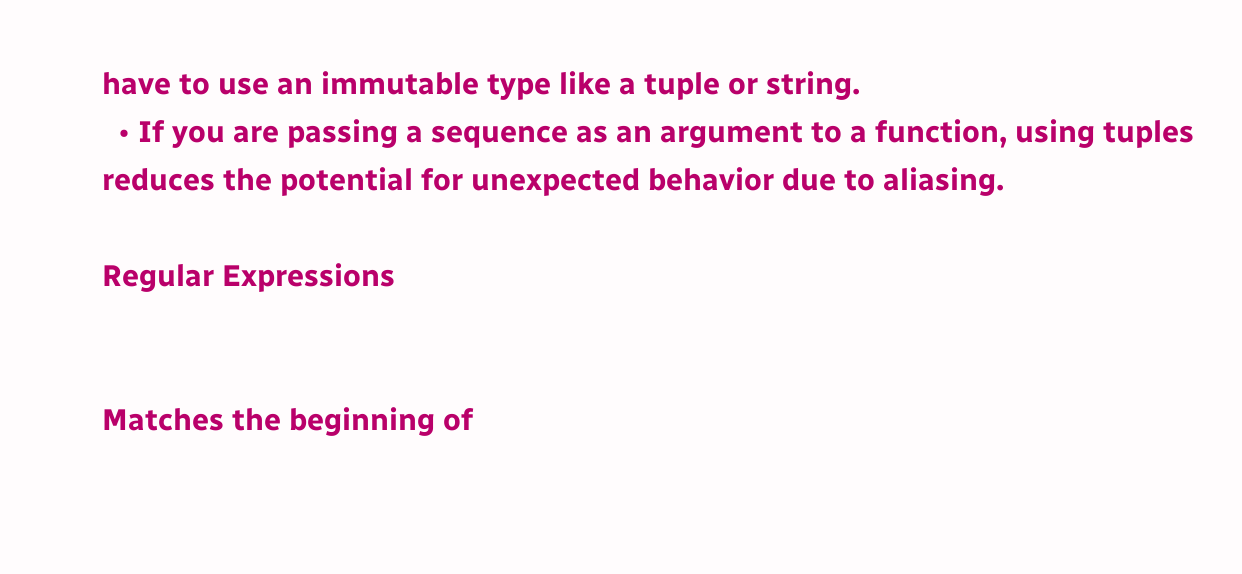have to use an immutable type like a tuple or string.
  • If you are passing a sequence as an argument to a function, using tuples reduces the potential for unexpected behavior due to aliasing.

Regular Expressions


Matches the beginning of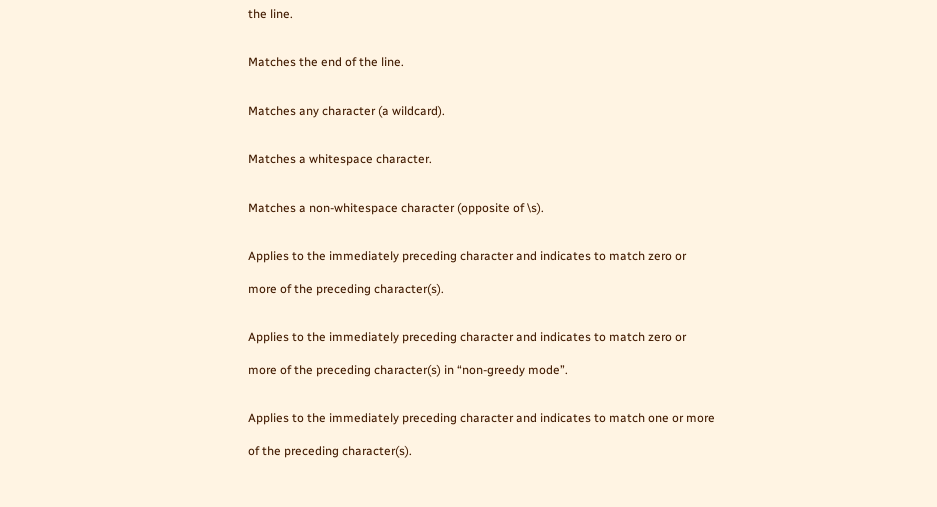the line.


Matches the end of the line.


Matches any character (a wildcard).


Matches a whitespace character.


Matches a non-whitespace character (opposite of \s).


Applies to the immediately preceding character and indicates to match zero or

more of the preceding character(s).


Applies to the immediately preceding character and indicates to match zero or

more of the preceding character(s) in “non-greedy mode”.


Applies to the immediately preceding character and indicates to match one or more

of the preceding character(s).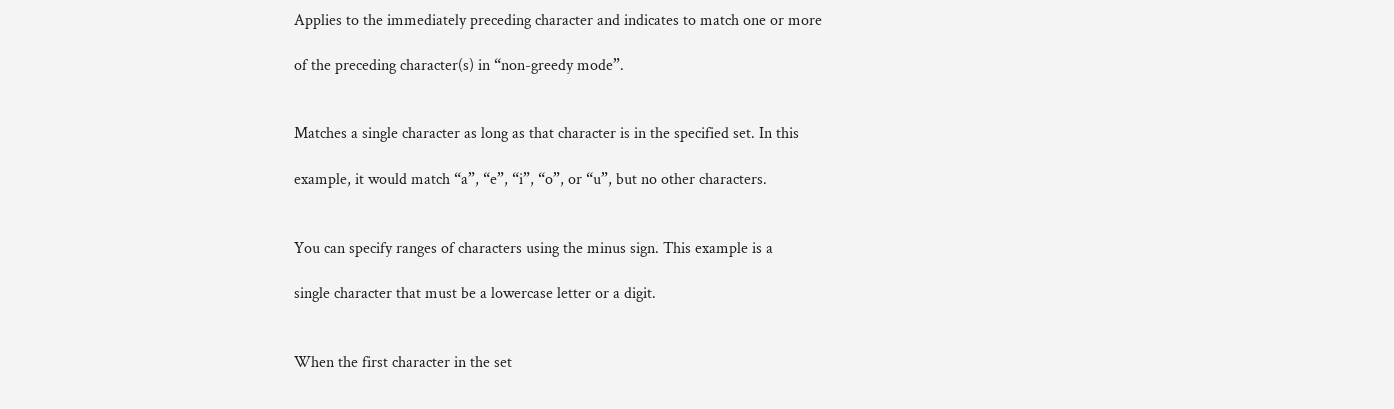Applies to the immediately preceding character and indicates to match one or more

of the preceding character(s) in “non-greedy mode”.


Matches a single character as long as that character is in the specified set. In this

example, it would match “a”, “e”, “i”, “o”, or “u”, but no other characters.


You can specify ranges of characters using the minus sign. This example is a

single character that must be a lowercase letter or a digit.


When the first character in the set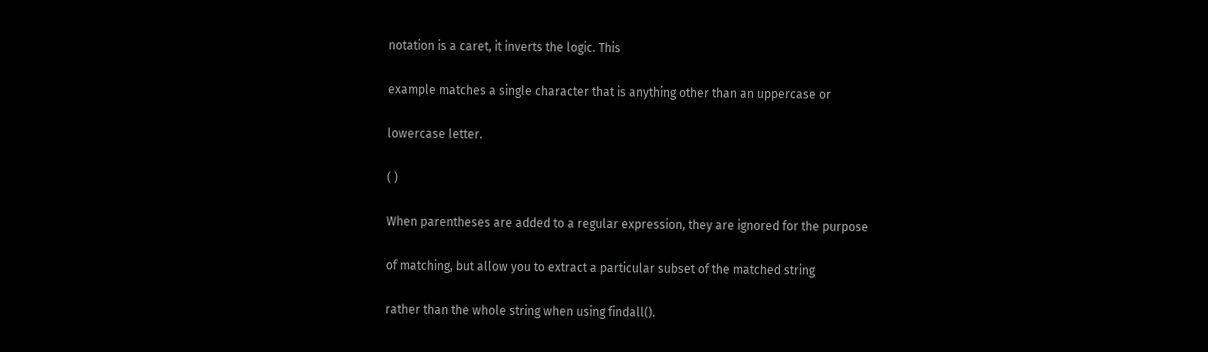notation is a caret, it inverts the logic. This

example matches a single character that is anything other than an uppercase or

lowercase letter.

( )

When parentheses are added to a regular expression, they are ignored for the purpose

of matching, but allow you to extract a particular subset of the matched string

rather than the whole string when using findall().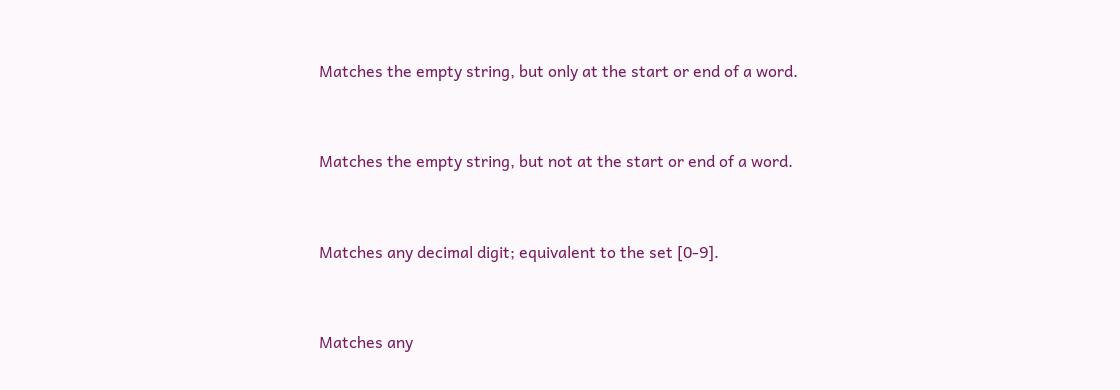Matches the empty string, but only at the start or end of a word.


Matches the empty string, but not at the start or end of a word.


Matches any decimal digit; equivalent to the set [0-9].


Matches any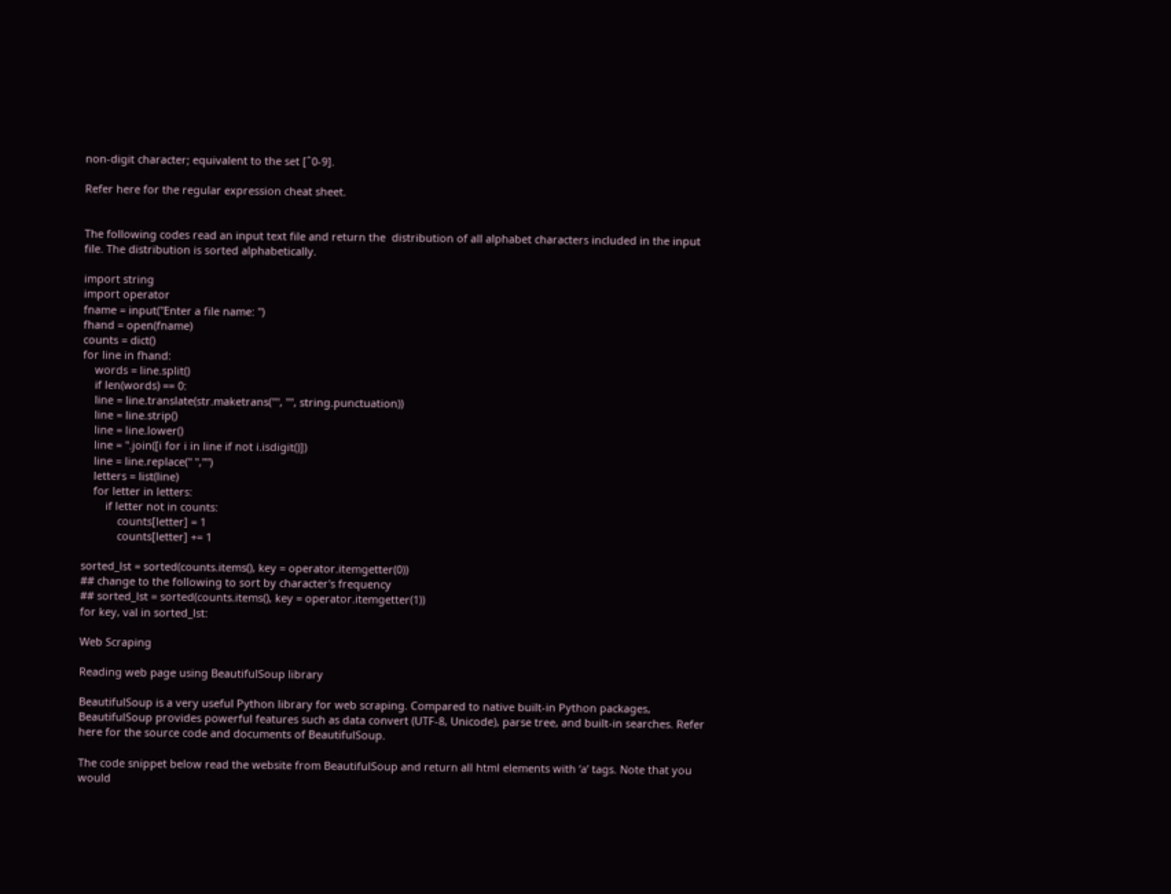non-digit character; equivalent to the set [ˆ0-9].

Refer here for the regular expression cheat sheet.


The following codes read an input text file and return the  distribution of all alphabet characters included in the input file. The distribution is sorted alphabetically.

import string
import operator
fname = input("Enter a file name: ")
fhand = open(fname)
counts = dict()
for line in fhand:
    words = line.split()
    if len(words) == 0:
    line = line.translate(str.maketrans("", "", string.punctuation))
    line = line.strip()
    line = line.lower()
    line = ''.join([i for i in line if not i.isdigit()])
    line = line.replace(" ","")
    letters = list(line)
    for letter in letters:
        if letter not in counts:
            counts[letter] = 1
            counts[letter] += 1

sorted_lst = sorted(counts.items(), key = operator.itemgetter(0))
## change to the following to sort by character's frequency
## sorted_lst = sorted(counts.items(), key = operator.itemgetter(1))
for key, val in sorted_lst:

Web Scraping

Reading web page using BeautifulSoup library

BeautifulSoup is a very useful Python library for web scraping. Compared to native built-in Python packages, BeautifulSoup provides powerful features such as data convert (UTF-8, Unicode), parse tree, and built-in searches. Refer here for the source code and documents of BeautifulSoup.

The code snippet below read the website from BeautifulSoup and return all html elements with ‘a’ tags. Note that you would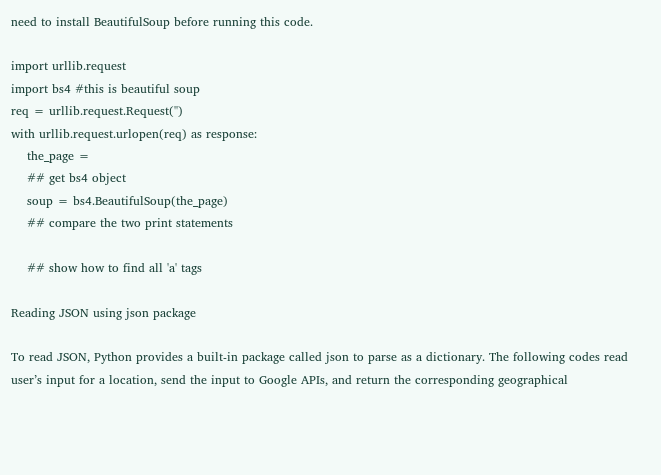need to install BeautifulSoup before running this code.

import urllib.request
import bs4 #this is beautiful soup
req = urllib.request.Request('')
with urllib.request.urlopen(req) as response:
    the_page =
    ## get bs4 object
    soup = bs4.BeautifulSoup(the_page)
    ## compare the two print statements

    ## show how to find all 'a' tags

Reading JSON using json package

To read JSON, Python provides a built-in package called json to parse as a dictionary. The following codes read user’s input for a location, send the input to Google APIs, and return the corresponding geographical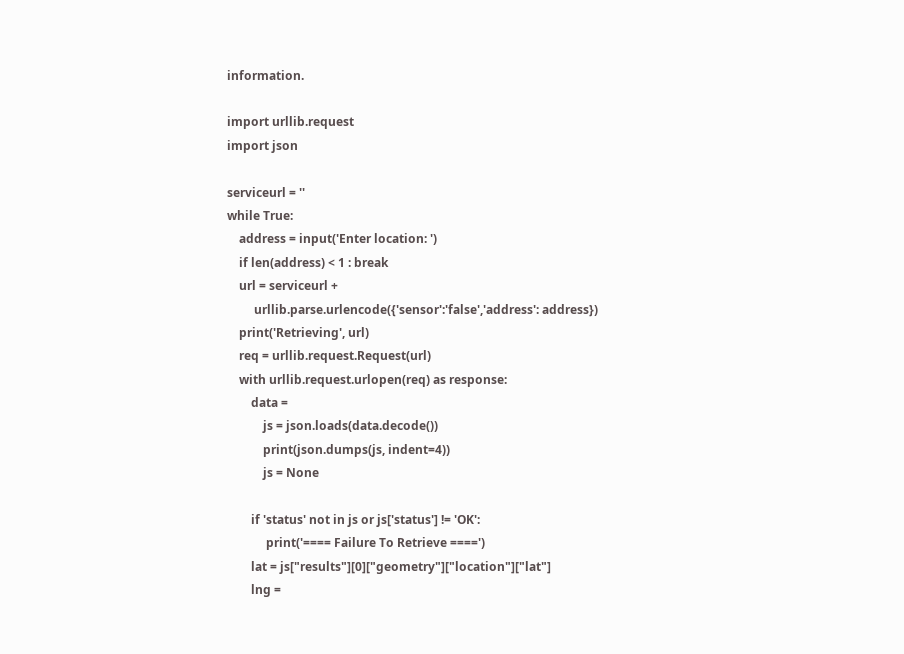information.

import urllib.request
import json

serviceurl = ''
while True:
    address = input('Enter location: ')
    if len(address) < 1 : break
    url = serviceurl +
         urllib.parse.urlencode({'sensor':'false','address': address})
    print('Retrieving', url)
    req = urllib.request.Request(url)
    with urllib.request.urlopen(req) as response:
        data =
            js = json.loads(data.decode())
            print(json.dumps(js, indent=4))
            js = None

        if 'status' not in js or js['status'] != 'OK':
             print('==== Failure To Retrieve ====')
        lat = js["results"][0]["geometry"]["location"]["lat"]
        lng =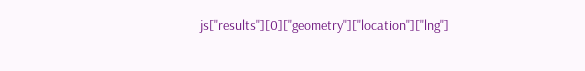js["results"][0]["geometry"]["location"]["lng"]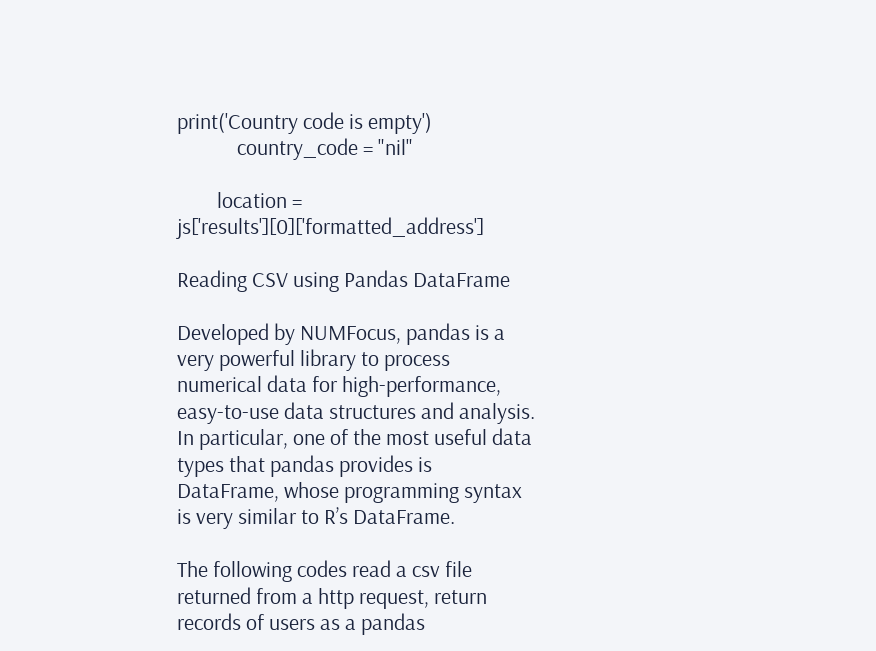print('Country code is empty')
            country_code = "nil"

        location = js['results'][0]['formatted_address']

Reading CSV using Pandas DataFrame

Developed by NUMFocus, pandas is a very powerful library to process numerical data for high-performance, easy-to-use data structures and analysis. In particular, one of the most useful data types that pandas provides is DataFrame, whose programming syntax is very similar to R’s DataFrame.

The following codes read a csv file returned from a http request, return records of users as a pandas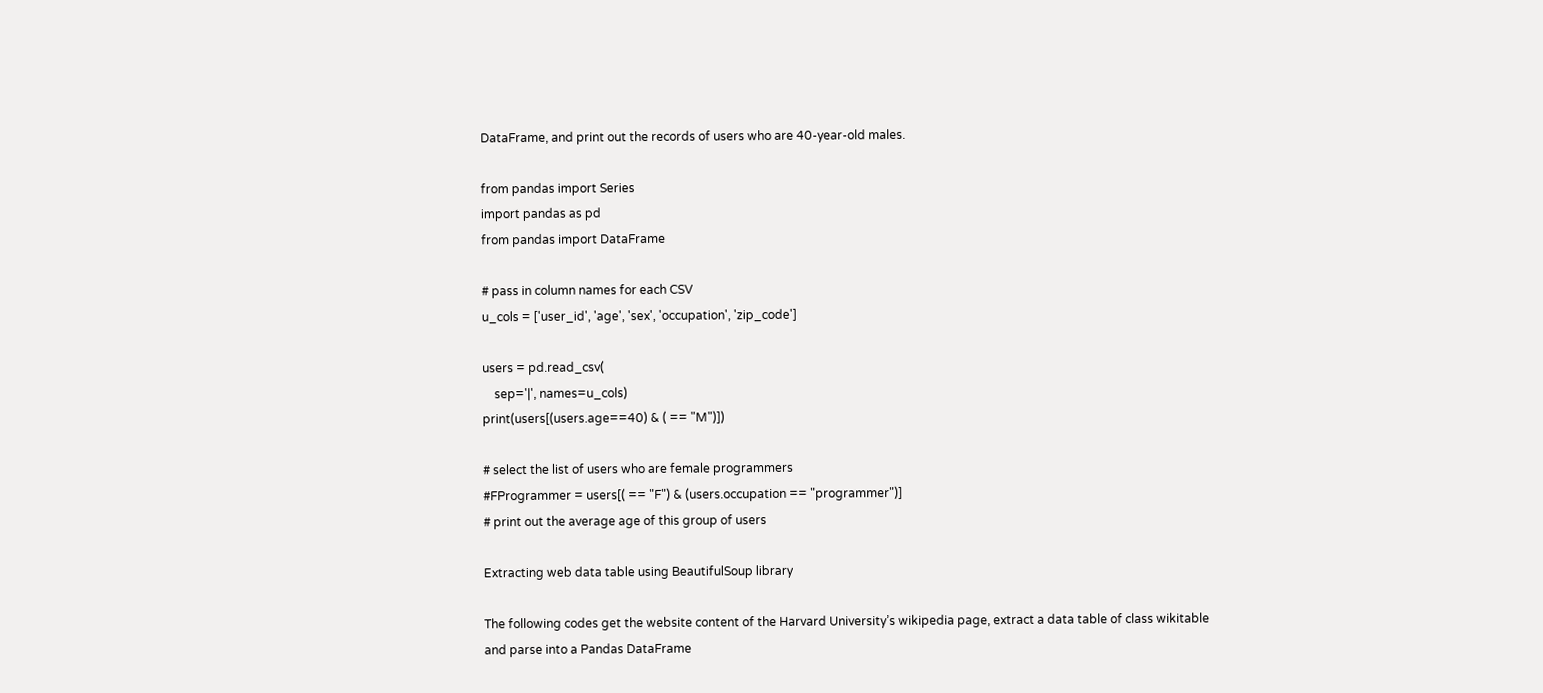DataFrame, and print out the records of users who are 40-year-old males.

from pandas import Series
import pandas as pd
from pandas import DataFrame

# pass in column names for each CSV
u_cols = ['user_id', 'age', 'sex', 'occupation', 'zip_code']

users = pd.read_csv(
    sep='|', names=u_cols)
print(users[(users.age==40) & ( == "M")])

# select the list of users who are female programmers
#FProgrammer = users[( == "F") & (users.occupation == "programmer")]
# print out the average age of this group of users

Extracting web data table using BeautifulSoup library

The following codes get the website content of the Harvard University’s wikipedia page, extract a data table of class wikitable and parse into a Pandas DataFrame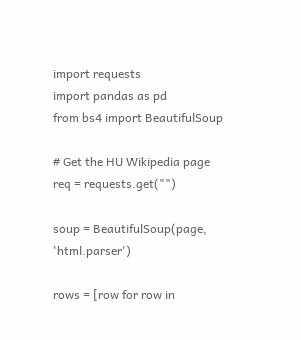import requests
import pandas as pd
from bs4 import BeautifulSoup

# Get the HU Wikipedia page
req = requests.get("")

soup = BeautifulSoup(page, 'html.parser')

rows = [row for row in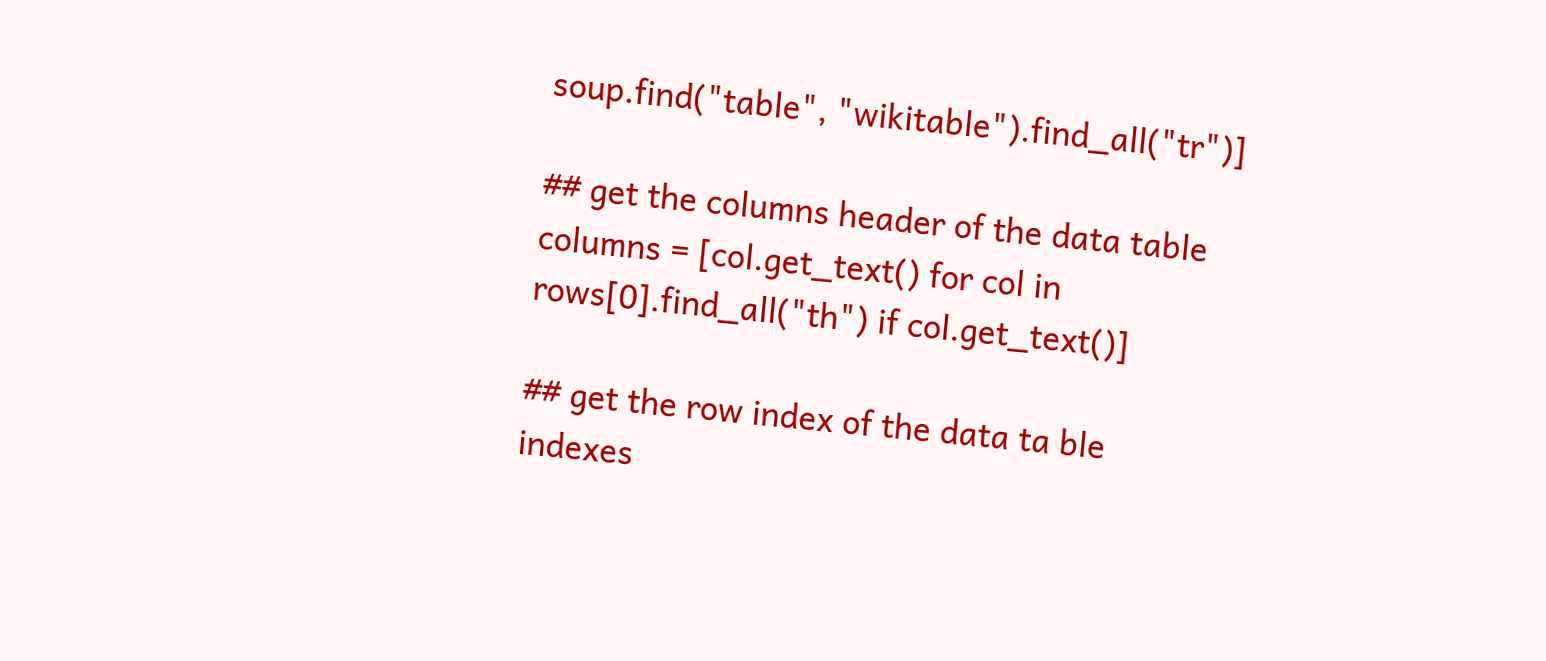soup.find("table", "wikitable").find_all("tr")]

## get the columns header of the data table
columns = [col.get_text() for col in rows[0].find_all("th") if col.get_text()]

## get the row index of the data ta ble
indexes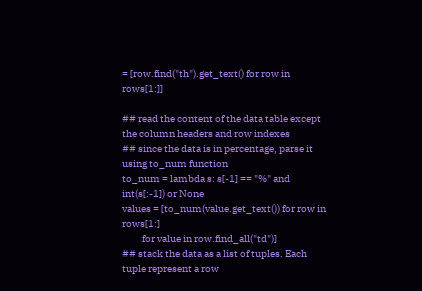= [row.find("th").get_text() for row in rows[1:]]

## read the content of the data table except the column headers and row indexes
## since the data is in percentage, parse it using to_num function
to_num = lambda s: s[-1] == "%" and int(s[:-1]) or None
values = [to_num(value.get_text()) for row in rows[1:]
          for value in row.find_all("td")]
## stack the data as a list of tuples. Each tuple represent a row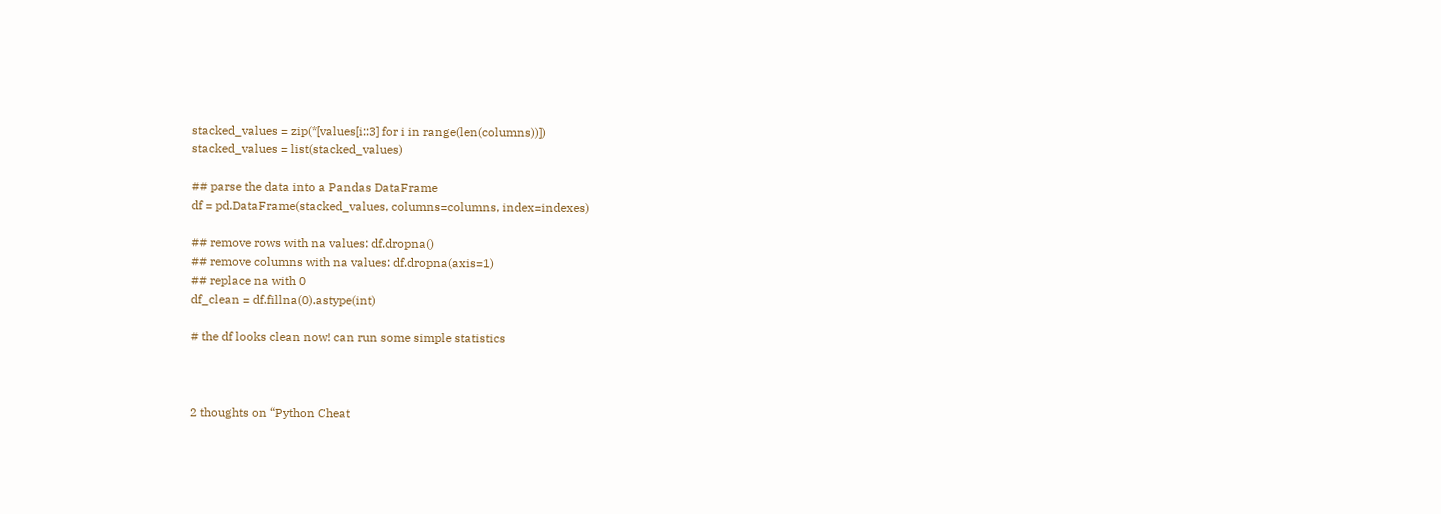stacked_values = zip(*[values[i::3] for i in range(len(columns))])
stacked_values = list(stacked_values)

## parse the data into a Pandas DataFrame
df = pd.DataFrame(stacked_values, columns=columns, index=indexes)

## remove rows with na values: df.dropna()
## remove columns with na values: df.dropna(axis=1)
## replace na with 0
df_clean = df.fillna(0).astype(int)

# the df looks clean now! can run some simple statistics



2 thoughts on “Python Cheat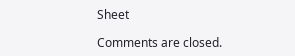Sheet

Comments are closed.